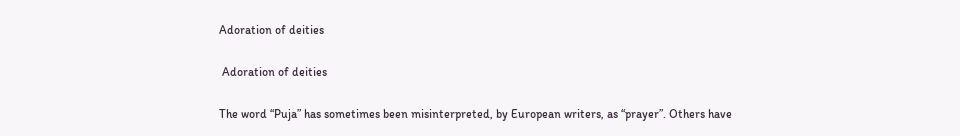Adoration of deities

 Adoration of deities

The word “Puja” has sometimes been misinterpreted, by European writers, as “prayer”. Others have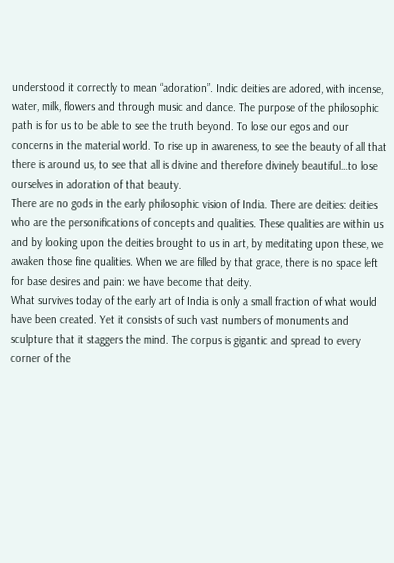understood it correctly to mean “adoration”. Indic deities are adored, with incense, water, milk, flowers and through music and dance. The purpose of the philosophic path is for us to be able to see the truth beyond. To lose our egos and our concerns in the material world. To rise up in awareness, to see the beauty of all that there is around us, to see that all is divine and therefore divinely beautiful…to lose ourselves in adoration of that beauty.
There are no gods in the early philosophic vision of India. There are deities: deities who are the personifications of concepts and qualities. These qualities are within us and by looking upon the deities brought to us in art, by meditating upon these, we awaken those fine qualities. When we are filled by that grace, there is no space left for base desires and pain: we have become that deity.
What survives today of the early art of India is only a small fraction of what would have been created. Yet it consists of such vast numbers of monuments and sculpture that it staggers the mind. The corpus is gigantic and spread to every corner of the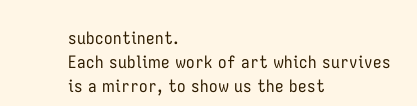subcontinent.
Each sublime work of art which survives is a mirror, to show us the best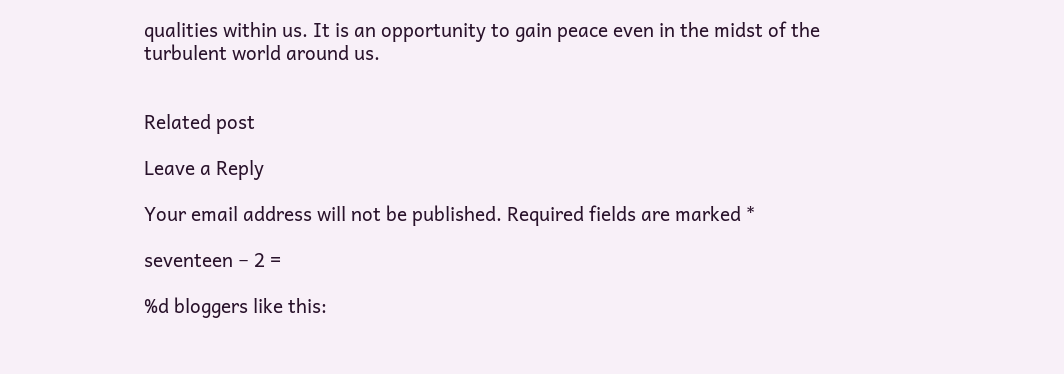qualities within us. It is an opportunity to gain peace even in the midst of the turbulent world around us.


Related post

Leave a Reply

Your email address will not be published. Required fields are marked *

seventeen − 2 =

%d bloggers like this: